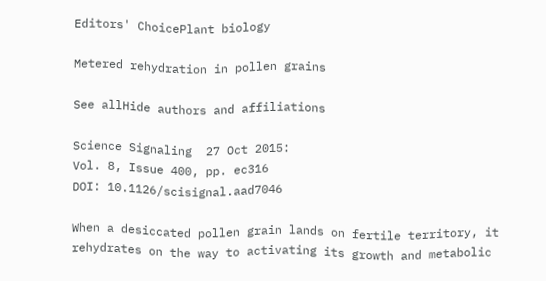Editors' ChoicePlant biology

Metered rehydration in pollen grains

See allHide authors and affiliations

Science Signaling  27 Oct 2015:
Vol. 8, Issue 400, pp. ec316
DOI: 10.1126/scisignal.aad7046

When a desiccated pollen grain lands on fertile territory, it rehydrates on the way to activating its growth and metabolic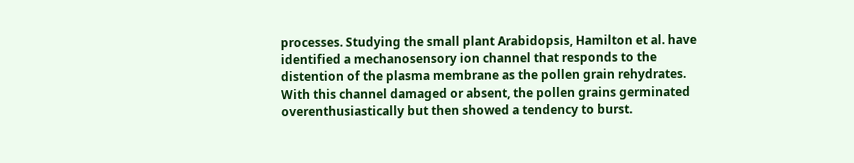processes. Studying the small plant Arabidopsis, Hamilton et al. have identified a mechanosensory ion channel that responds to the distention of the plasma membrane as the pollen grain rehydrates. With this channel damaged or absent, the pollen grains germinated overenthusiastically but then showed a tendency to burst.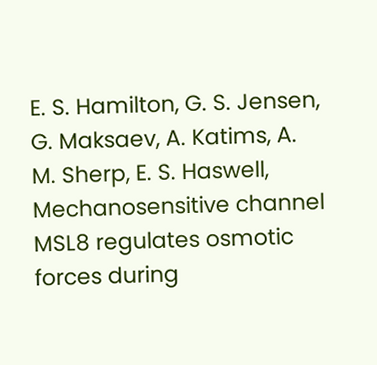E. S. Hamilton, G. S. Jensen, G. Maksaev, A. Katims, A. M. Sherp, E. S. Haswell, Mechanosensitive channel MSL8 regulates osmotic forces during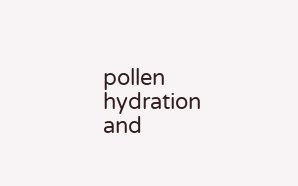pollen hydration and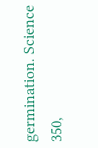germination. Science 350,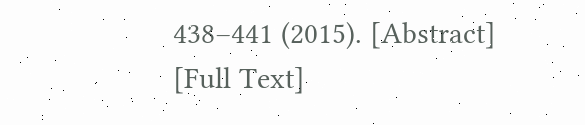438–441 (2015). [Abstract] [Full Text]